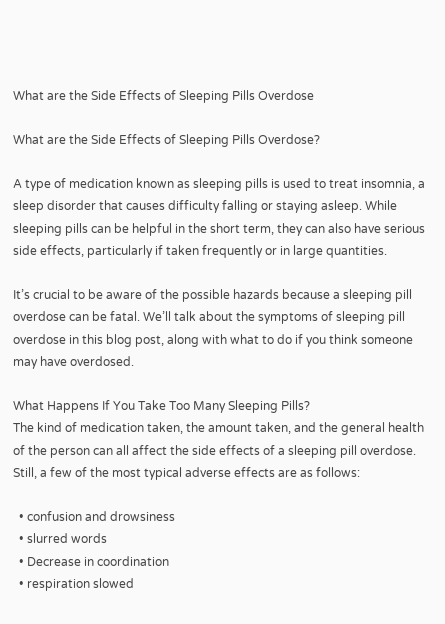What are the Side Effects of Sleeping Pills Overdose

What are the Side Effects of Sleeping Pills Overdose?

A type of medication known as sleeping pills is used to treat insomnia, a sleep disorder that causes difficulty falling or staying asleep. While sleeping pills can be helpful in the short term, they can also have serious side effects, particularly if taken frequently or in large quantities.

It’s crucial to be aware of the possible hazards because a sleeping pill overdose can be fatal. We’ll talk about the symptoms of sleeping pill overdose in this blog post, along with what to do if you think someone may have overdosed.

What Happens If You Take Too Many Sleeping Pills?
The kind of medication taken, the amount taken, and the general health of the person can all affect the side effects of a sleeping pill overdose. Still, a few of the most typical adverse effects are as follows:

  • confusion and drowsiness
  • slurred words
  • Decrease in coordination
  • respiration slowed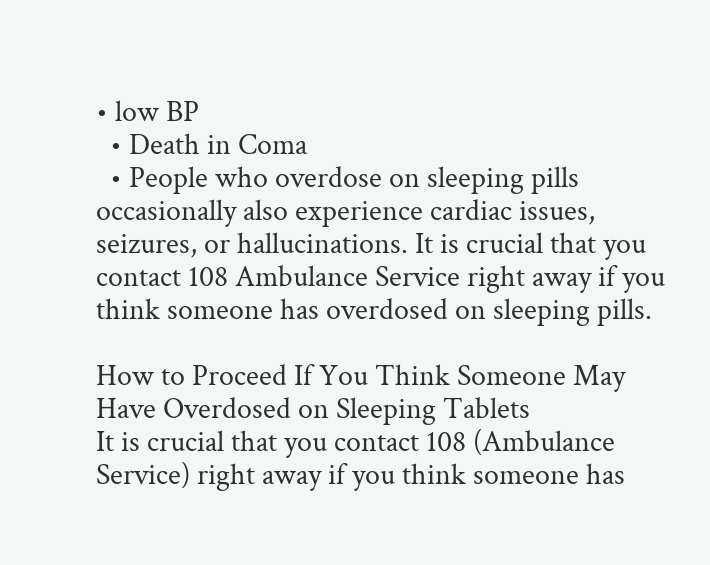• low BP
  • Death in Coma
  • People who overdose on sleeping pills occasionally also experience cardiac issues, seizures, or hallucinations. It is crucial that you contact 108 Ambulance Service right away if you think someone has overdosed on sleeping pills.

How to Proceed If You Think Someone May Have Overdosed on Sleeping Tablets
It is crucial that you contact 108 (Ambulance Service) right away if you think someone has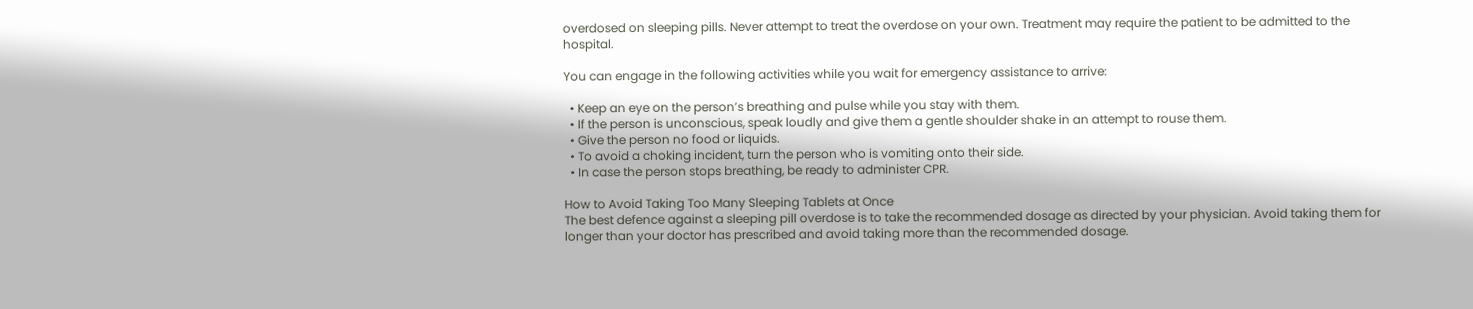overdosed on sleeping pills. Never attempt to treat the overdose on your own. Treatment may require the patient to be admitted to the hospital.

You can engage in the following activities while you wait for emergency assistance to arrive:

  • Keep an eye on the person’s breathing and pulse while you stay with them.
  • If the person is unconscious, speak loudly and give them a gentle shoulder shake in an attempt to rouse them.
  • Give the person no food or liquids.
  • To avoid a choking incident, turn the person who is vomiting onto their side.
  • In case the person stops breathing, be ready to administer CPR.

How to Avoid Taking Too Many Sleeping Tablets at Once
The best defence against a sleeping pill overdose is to take the recommended dosage as directed by your physician. Avoid taking them for longer than your doctor has prescribed and avoid taking more than the recommended dosage.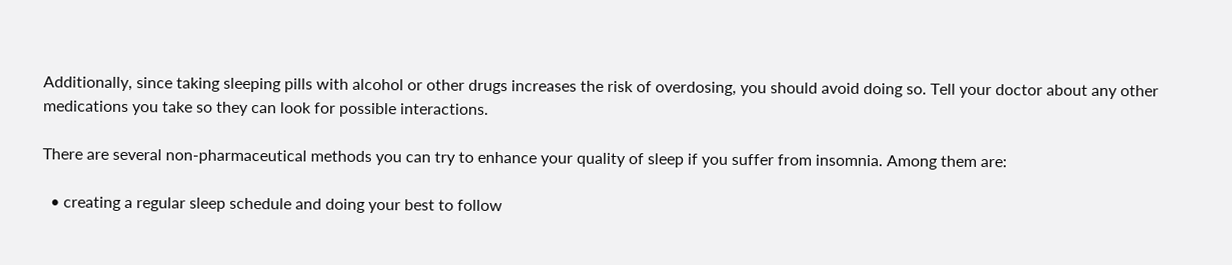Additionally, since taking sleeping pills with alcohol or other drugs increases the risk of overdosing, you should avoid doing so. Tell your doctor about any other medications you take so they can look for possible interactions.

There are several non-pharmaceutical methods you can try to enhance your quality of sleep if you suffer from insomnia. Among them are:

  • creating a regular sleep schedule and doing your best to follow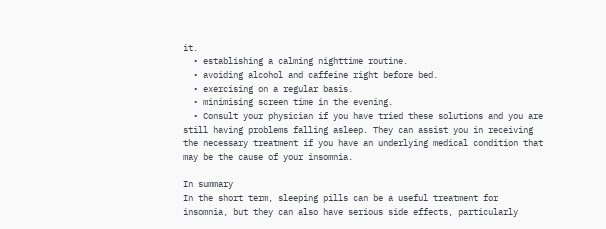it.
  • establishing a calming nighttime routine.
  • avoiding alcohol and caffeine right before bed.
  • exercising on a regular basis.
  • minimising screen time in the evening.
  • Consult your physician if you have tried these solutions and you are still having problems falling asleep. They can assist you in receiving the necessary treatment if you have an underlying medical condition that may be the cause of your insomnia.

In summary
In the short term, sleeping pills can be a useful treatment for insomnia, but they can also have serious side effects, particularly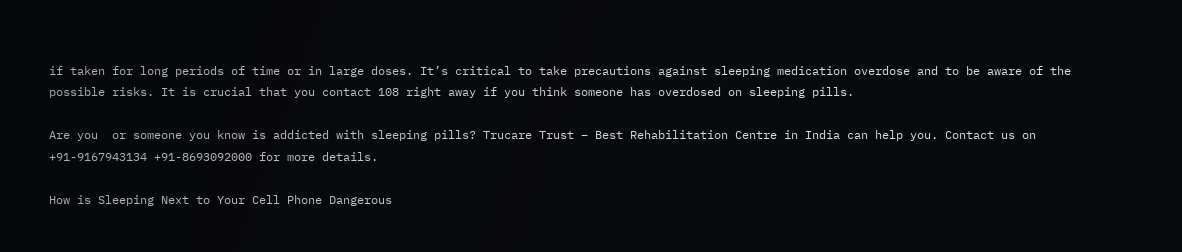if taken for long periods of time or in large doses. It’s critical to take precautions against sleeping medication overdose and to be aware of the possible risks. It is crucial that you contact 108 right away if you think someone has overdosed on sleeping pills.

Are you  or someone you know is addicted with sleeping pills? Trucare Trust – Best Rehabilitation Centre in India can help you. Contact us on +91-9167943134 +91-8693092000 for more details.

How is Sleeping Next to Your Cell Phone Dangerous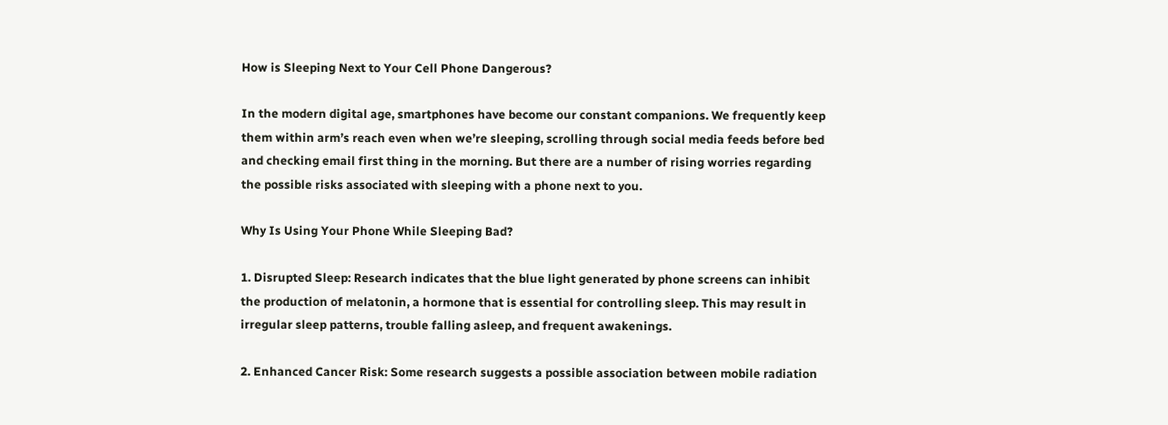How is Sleeping Next to Your Cell Phone Dangerous?

In the modern digital age, smartphones have become our constant companions. We frequently keep them within arm’s reach even when we’re sleeping, scrolling through social media feeds before bed and checking email first thing in the morning. But there are a number of rising worries regarding the possible risks associated with sleeping with a phone next to you.

Why Is Using Your Phone While Sleeping Bad?

1. Disrupted Sleep: Research indicates that the blue light generated by phone screens can inhibit the production of melatonin, a hormone that is essential for controlling sleep. This may result in irregular sleep patterns, trouble falling asleep, and frequent awakenings.

2. Enhanced Cancer Risk: Some research suggests a possible association between mobile radiation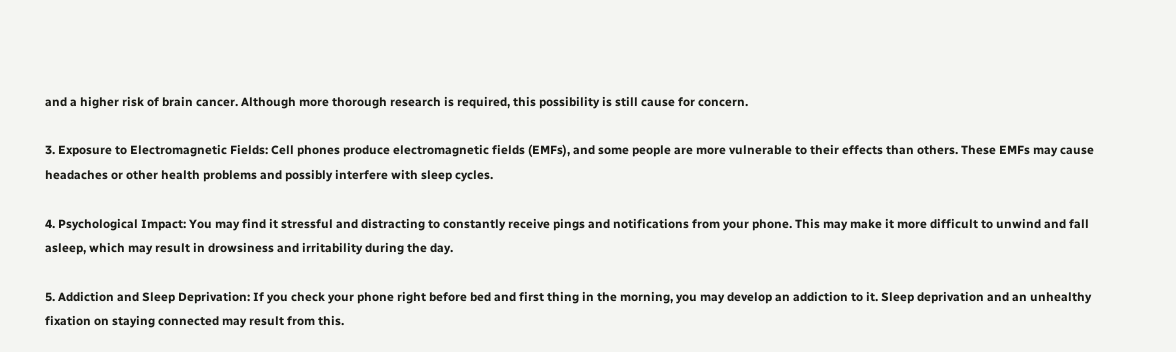and a higher risk of brain cancer. Although more thorough research is required, this possibility is still cause for concern.

3. Exposure to Electromagnetic Fields: Cell phones produce electromagnetic fields (EMFs), and some people are more vulnerable to their effects than others. These EMFs may cause headaches or other health problems and possibly interfere with sleep cycles.

4. Psychological Impact: You may find it stressful and distracting to constantly receive pings and notifications from your phone. This may make it more difficult to unwind and fall asleep, which may result in drowsiness and irritability during the day.

5. Addiction and Sleep Deprivation: If you check your phone right before bed and first thing in the morning, you may develop an addiction to it. Sleep deprivation and an unhealthy fixation on staying connected may result from this.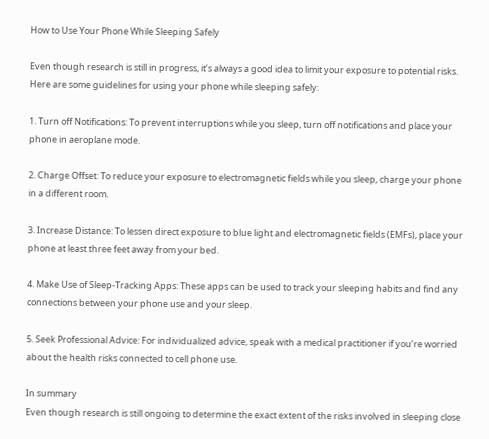How to Use Your Phone While Sleeping Safely

Even though research is still in progress, it’s always a good idea to limit your exposure to potential risks. Here are some guidelines for using your phone while sleeping safely:

1. Turn off Notifications: To prevent interruptions while you sleep, turn off notifications and place your phone in aeroplane mode.

2. Charge Offset: To reduce your exposure to electromagnetic fields while you sleep, charge your phone in a different room.

3. Increase Distance: To lessen direct exposure to blue light and electromagnetic fields (EMFs), place your phone at least three feet away from your bed.

4. Make Use of Sleep-Tracking Apps: These apps can be used to track your sleeping habits and find any connections between your phone use and your sleep.

5. Seek Professional Advice: For individualized advice, speak with a medical practitioner if you’re worried about the health risks connected to cell phone use.

In summary
Even though research is still ongoing to determine the exact extent of the risks involved in sleeping close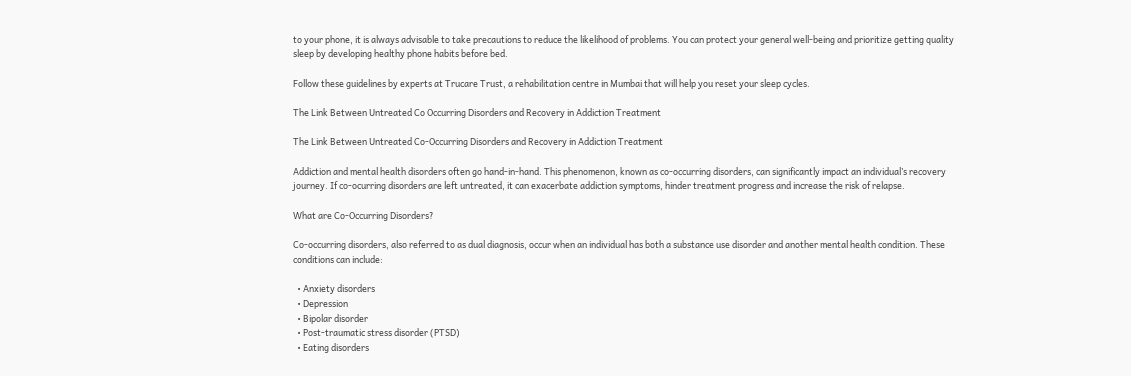to your phone, it is always advisable to take precautions to reduce the likelihood of problems. You can protect your general well-being and prioritize getting quality sleep by developing healthy phone habits before bed.

Follow these guidelines by experts at Trucare Trust, a rehabilitation centre in Mumbai that will help you reset your sleep cycles.

The Link Between Untreated Co Occurring Disorders and Recovery in Addiction Treatment

The Link Between Untreated Co-Occurring Disorders and Recovery in Addiction Treatment

Addiction and mental health disorders often go hand-in-hand. This phenomenon, known as co-occurring disorders, can significantly impact an individual’s recovery journey. If co-ocurring disorders are left untreated, it can exacerbate addiction symptoms, hinder treatment progress and increase the risk of relapse.

What are Co-Occurring Disorders?

Co-occurring disorders, also referred to as dual diagnosis, occur when an individual has both a substance use disorder and another mental health condition. These conditions can include:

  • Anxiety disorders
  • Depression
  • Bipolar disorder
  • Post-traumatic stress disorder (PTSD)
  • Eating disorders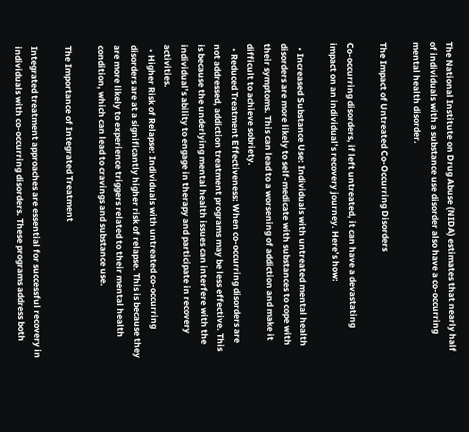The National Institute on Drug Abuse (NIDA) estimates that nearly half of individuals with a substance use disorder also have a co-occurring mental health disorder.

The Impact of Untreated Co-Occurring Disorders

Co-occurring disorders, if left untreated, it can have a devastating impact on an individual’s recovery journey. Here’s how:

  • Increased Substance Use: Individuals with untreated mental health disorders are more likely to self-medicate with substances to cope with their symptoms. This can lead to a worsening of addiction and make it difficult to achieve sobriety.
  • Reduced Treatment Effectiveness: When co-occurring disorders are not addressed, addiction treatment programs may be less effective. This is because the underlying mental health issues can interfere with the individual’s ability to engage in therapy and participate in recovery activities.
  • Higher Risk of Relapse: Individuals with untreated co-occurring disorders are at a significantly higher risk of relapse. This is because they are more likely to experience triggers related to their mental health condition, which can lead to cravings and substance use.

The Importance of Integrated Treatment

Integrated treatment approaches are essential for successful recovery in individuals with co-occurring disorders. These programs address both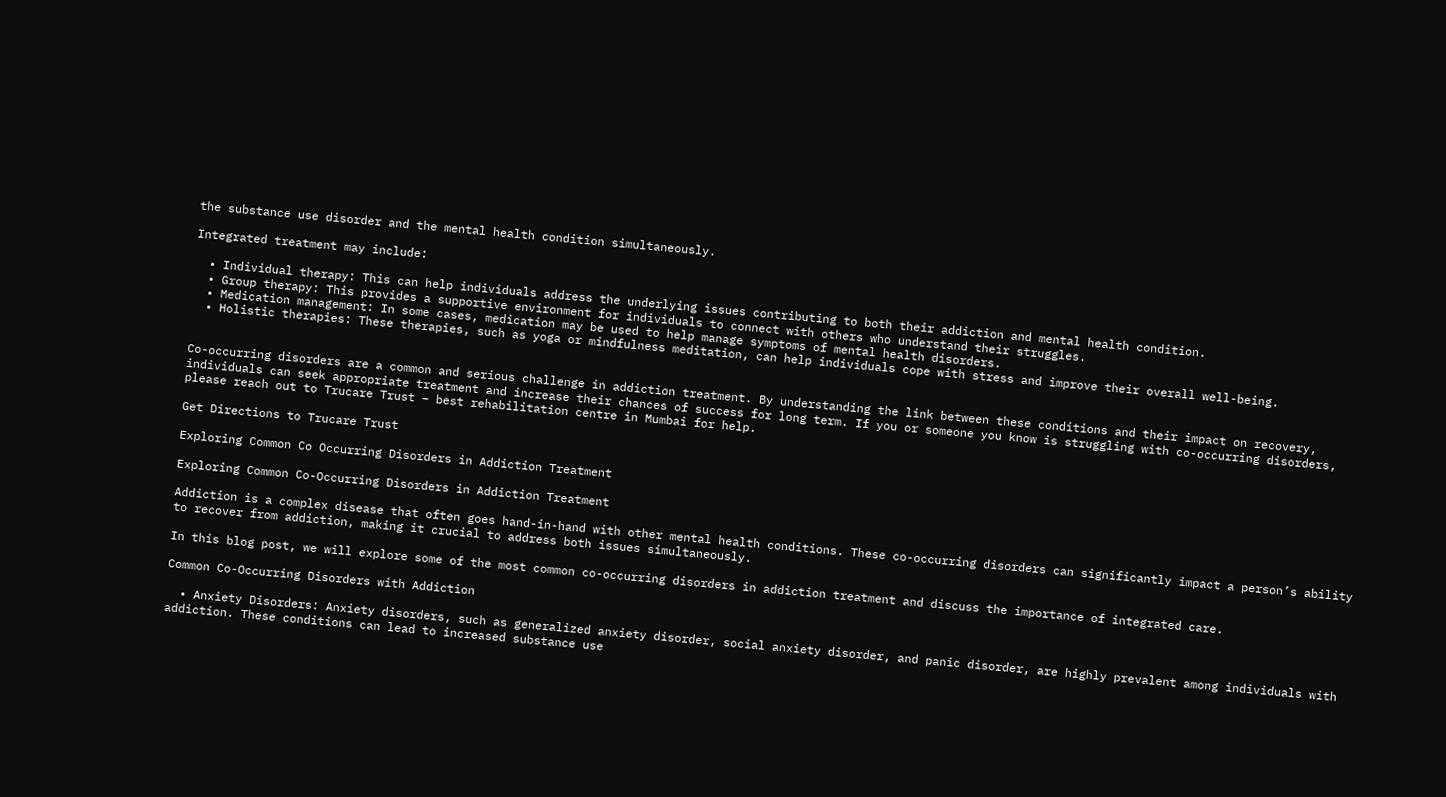the substance use disorder and the mental health condition simultaneously.

Integrated treatment may include:

  • Individual therapy: This can help individuals address the underlying issues contributing to both their addiction and mental health condition.
  • Group therapy: This provides a supportive environment for individuals to connect with others who understand their struggles.
  • Medication management: In some cases, medication may be used to help manage symptoms of mental health disorders.
  • Holistic therapies: These therapies, such as yoga or mindfulness meditation, can help individuals cope with stress and improve their overall well-being.


Co-occurring disorders are a common and serious challenge in addiction treatment. By understanding the link between these conditions and their impact on recovery, individuals can seek appropriate treatment and increase their chances of success for long term. If you or someone you know is struggling with co-occurring disorders, please reach out to Trucare Trust – best rehabilitation centre in Mumbai for help.

Get Directions to Trucare Trust

Exploring Common Co Occurring Disorders in Addiction Treatment

Exploring Common Co-Occurring Disorders in Addiction Treatment

Addiction is a complex disease that often goes hand-in-hand with other mental health conditions. These co-occurring disorders can significantly impact a person’s ability to recover from addiction, making it crucial to address both issues simultaneously.

In this blog post, we will explore some of the most common co-occurring disorders in addiction treatment and discuss the importance of integrated care.

Common Co-Occurring Disorders with Addiction

  • Anxiety Disorders: Anxiety disorders, such as generalized anxiety disorder, social anxiety disorder, and panic disorder, are highly prevalent among individuals with addiction. These conditions can lead to increased substance use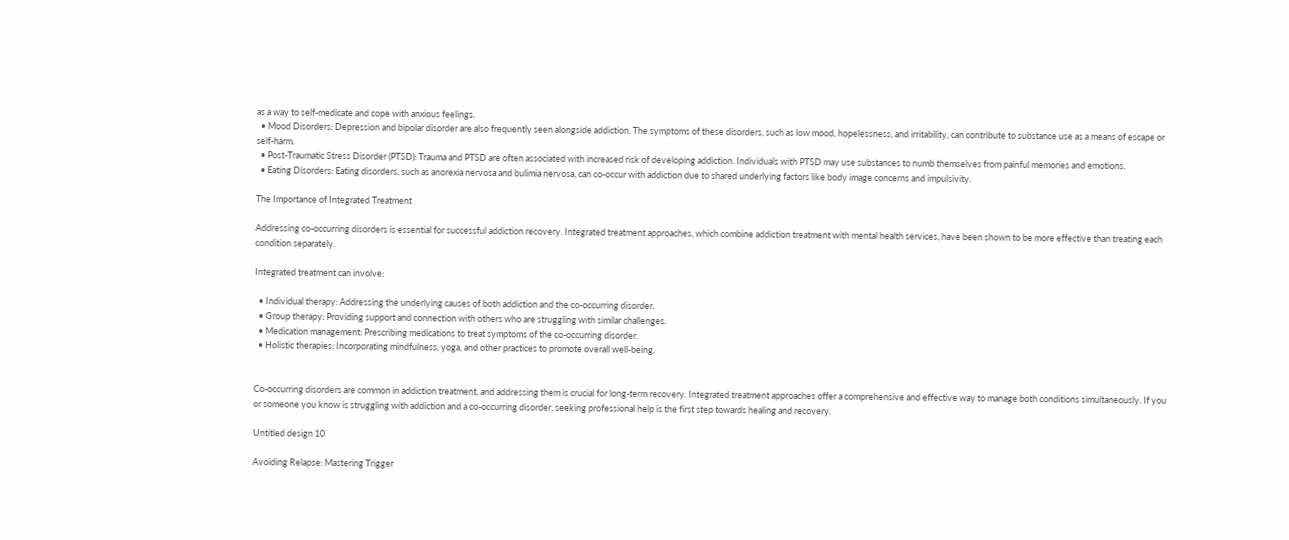as a way to self-medicate and cope with anxious feelings.
  • Mood Disorders: Depression and bipolar disorder are also frequently seen alongside addiction. The symptoms of these disorders, such as low mood, hopelessness, and irritability, can contribute to substance use as a means of escape or self-harm.
  • Post-Traumatic Stress Disorder (PTSD): Trauma and PTSD are often associated with increased risk of developing addiction. Individuals with PTSD may use substances to numb themselves from painful memories and emotions.
  • Eating Disorders: Eating disorders, such as anorexia nervosa and bulimia nervosa, can co-occur with addiction due to shared underlying factors like body image concerns and impulsivity.

The Importance of Integrated Treatment

Addressing co-occurring disorders is essential for successful addiction recovery. Integrated treatment approaches, which combine addiction treatment with mental health services, have been shown to be more effective than treating each condition separately.

Integrated treatment can involve:

  • Individual therapy: Addressing the underlying causes of both addiction and the co-occurring disorder.
  • Group therapy: Providing support and connection with others who are struggling with similar challenges.
  • Medication management: Prescribing medications to treat symptoms of the co-occurring disorder.
  • Holistic therapies: Incorporating mindfulness, yoga, and other practices to promote overall well-being.


Co-occurring disorders are common in addiction treatment, and addressing them is crucial for long-term recovery. Integrated treatment approaches offer a comprehensive and effective way to manage both conditions simultaneously. If you or someone you know is struggling with addiction and a co-occurring disorder, seeking professional help is the first step towards healing and recovery.

Untitled design 10

Avoiding Relapse: Mastering Trigger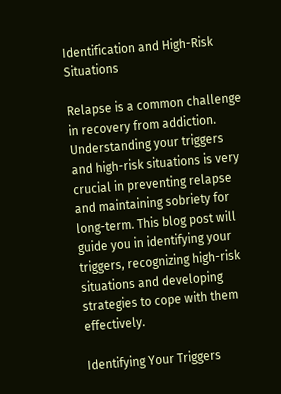Identification and High-Risk Situations

Relapse is a common challenge in recovery from addiction. Understanding your triggers and high-risk situations is very crucial in preventing relapse and maintaining sobriety for long-term. This blog post will guide you in identifying your triggers, recognizing high-risk situations and developing strategies to cope with them effectively.

Identifying Your Triggers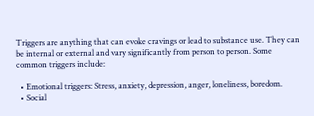Triggers are anything that can evoke cravings or lead to substance use. They can be internal or external and vary significantly from person to person. Some common triggers include:

  • Emotional triggers: Stress, anxiety, depression, anger, loneliness, boredom.
  • Social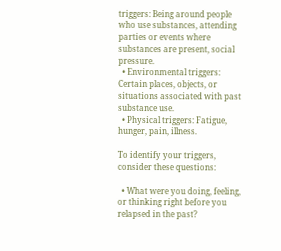triggers: Being around people who use substances, attending parties or events where substances are present, social pressure.
  • Environmental triggers: Certain places, objects, or situations associated with past substance use.
  • Physical triggers: Fatigue, hunger, pain, illness.

To identify your triggers, consider these questions:

  • What were you doing, feeling, or thinking right before you relapsed in the past?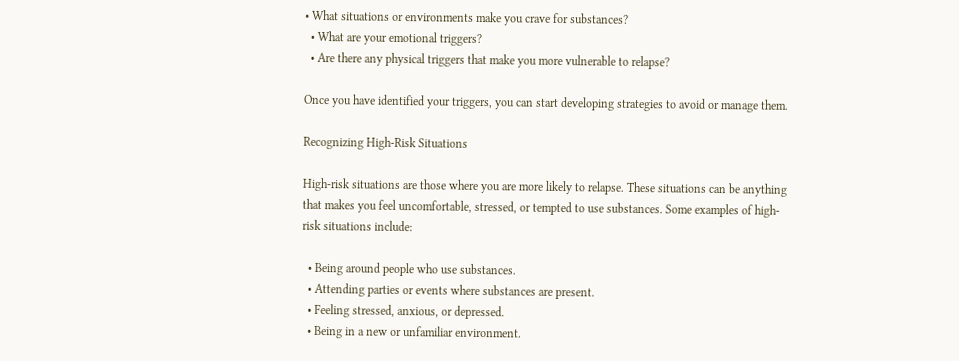• What situations or environments make you crave for substances?
  • What are your emotional triggers?
  • Are there any physical triggers that make you more vulnerable to relapse?

Once you have identified your triggers, you can start developing strategies to avoid or manage them.

Recognizing High-Risk Situations

High-risk situations are those where you are more likely to relapse. These situations can be anything that makes you feel uncomfortable, stressed, or tempted to use substances. Some examples of high-risk situations include:

  • Being around people who use substances.
  • Attending parties or events where substances are present.
  • Feeling stressed, anxious, or depressed.
  • Being in a new or unfamiliar environment.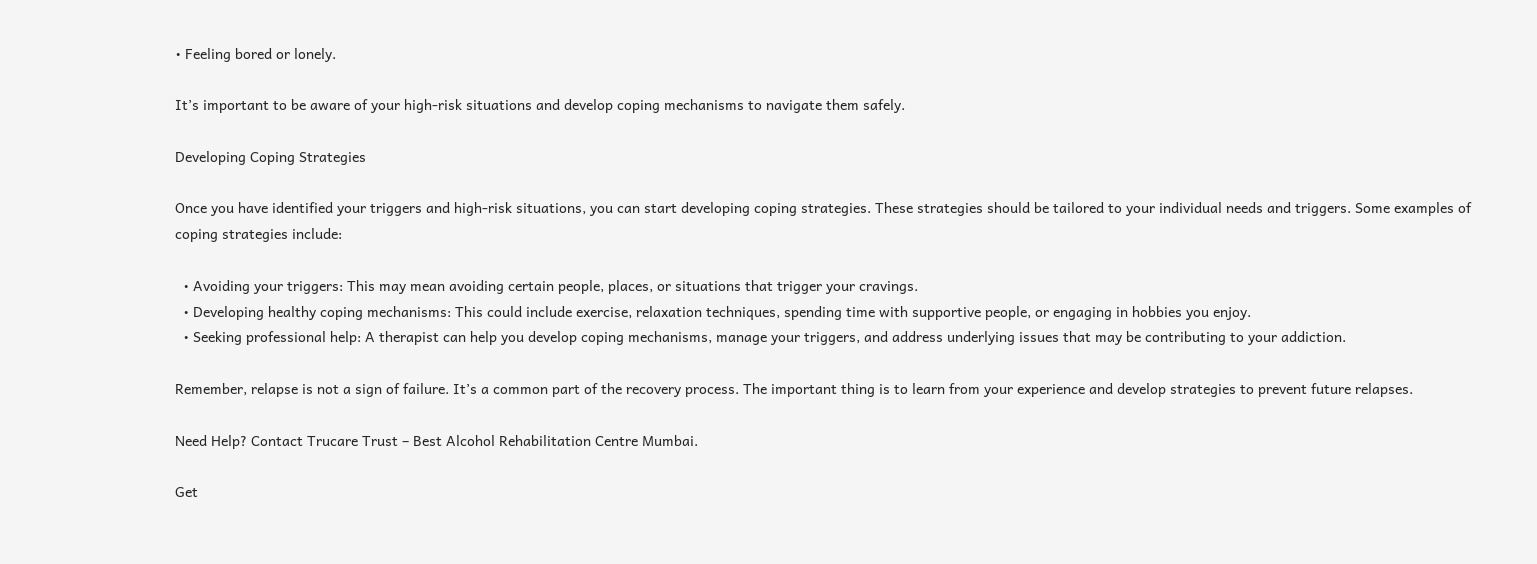• Feeling bored or lonely.

It’s important to be aware of your high-risk situations and develop coping mechanisms to navigate them safely.

Developing Coping Strategies

Once you have identified your triggers and high-risk situations, you can start developing coping strategies. These strategies should be tailored to your individual needs and triggers. Some examples of coping strategies include:

  • Avoiding your triggers: This may mean avoiding certain people, places, or situations that trigger your cravings.
  • Developing healthy coping mechanisms: This could include exercise, relaxation techniques, spending time with supportive people, or engaging in hobbies you enjoy.
  • Seeking professional help: A therapist can help you develop coping mechanisms, manage your triggers, and address underlying issues that may be contributing to your addiction.

Remember, relapse is not a sign of failure. It’s a common part of the recovery process. The important thing is to learn from your experience and develop strategies to prevent future relapses.

Need Help? Contact Trucare Trust – Best Alcohol Rehabilitation Centre Mumbai.

Get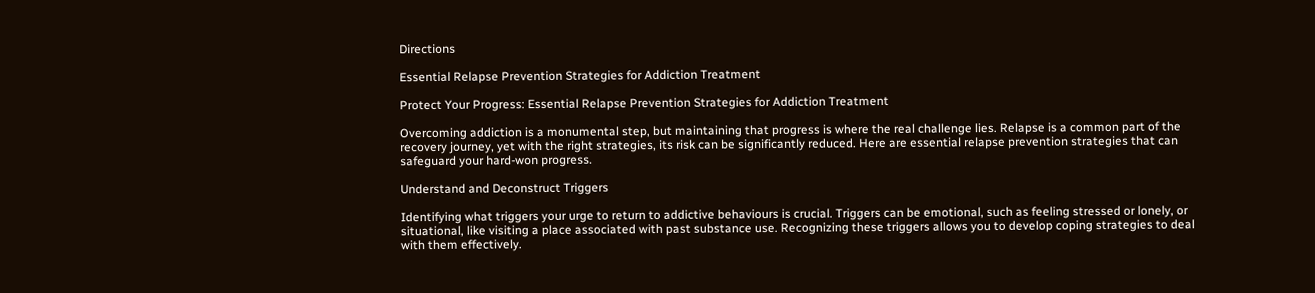Directions

Essential Relapse Prevention Strategies for Addiction Treatment

Protect Your Progress: Essential Relapse Prevention Strategies for Addiction Treatment

Overcoming addiction is a monumental step, but maintaining that progress is where the real challenge lies. Relapse is a common part of the recovery journey, yet with the right strategies, its risk can be significantly reduced. Here are essential relapse prevention strategies that can safeguard your hard-won progress.

Understand and Deconstruct Triggers

Identifying what triggers your urge to return to addictive behaviours is crucial. Triggers can be emotional, such as feeling stressed or lonely, or situational, like visiting a place associated with past substance use. Recognizing these triggers allows you to develop coping strategies to deal with them effectively.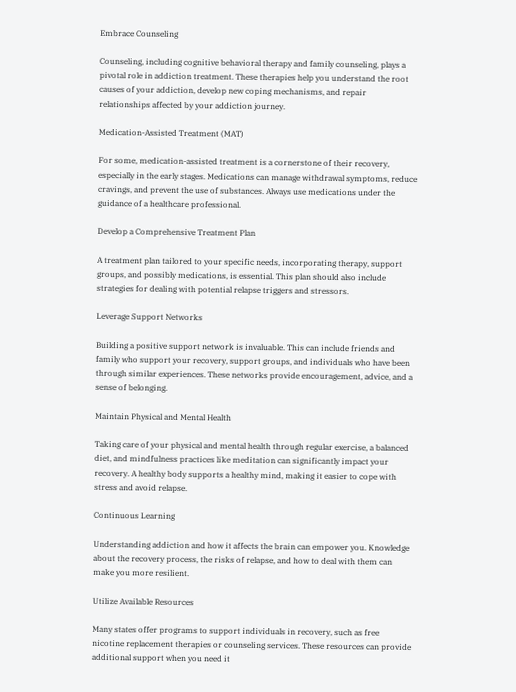Embrace Counseling

Counseling, including cognitive behavioral therapy and family counseling, plays a pivotal role in addiction treatment. These therapies help you understand the root causes of your addiction, develop new coping mechanisms, and repair relationships affected by your addiction journey.

Medication-Assisted Treatment (MAT)

For some, medication-assisted treatment is a cornerstone of their recovery, especially in the early stages. Medications can manage withdrawal symptoms, reduce cravings, and prevent the use of substances. Always use medications under the guidance of a healthcare professional.

Develop a Comprehensive Treatment Plan

A treatment plan tailored to your specific needs, incorporating therapy, support groups, and possibly medications, is essential. This plan should also include strategies for dealing with potential relapse triggers and stressors.

Leverage Support Networks

Building a positive support network is invaluable. This can include friends and family who support your recovery, support groups, and individuals who have been through similar experiences. These networks provide encouragement, advice, and a sense of belonging.

Maintain Physical and Mental Health

Taking care of your physical and mental health through regular exercise, a balanced diet, and mindfulness practices like meditation can significantly impact your recovery. A healthy body supports a healthy mind, making it easier to cope with stress and avoid relapse.

Continuous Learning

Understanding addiction and how it affects the brain can empower you. Knowledge about the recovery process, the risks of relapse, and how to deal with them can make you more resilient.

Utilize Available Resources

Many states offer programs to support individuals in recovery, such as free nicotine replacement therapies or counseling services. These resources can provide additional support when you need it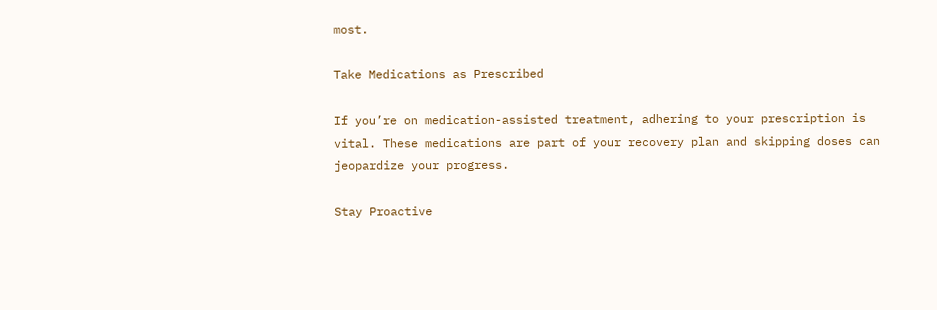most.

Take Medications as Prescribed

If you’re on medication-assisted treatment, adhering to your prescription is vital. These medications are part of your recovery plan and skipping doses can jeopardize your progress.

Stay Proactive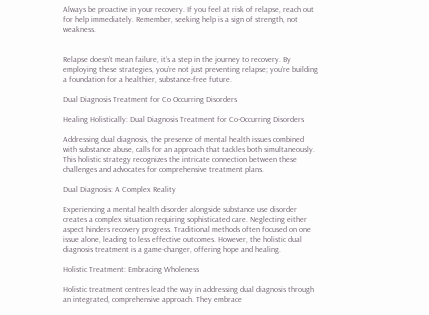Always be proactive in your recovery. If you feel at risk of relapse, reach out for help immediately. Remember, seeking help is a sign of strength, not weakness.


Relapse doesn’t mean failure, it’s a step in the journey to recovery. By employing these strategies, you’re not just preventing relapse; you’re building a foundation for a healthier, substance-free future.

Dual Diagnosis Treatment for Co Occurring Disorders

Healing Holistically: Dual Diagnosis Treatment for Co-Occurring Disorders

Addressing dual diagnosis, the presence of mental health issues combined with substance abuse, calls for an approach that tackles both simultaneously. This holistic strategy recognizes the intricate connection between these challenges and advocates for comprehensive treatment plans.

Dual Diagnosis: A Complex Reality

Experiencing a mental health disorder alongside substance use disorder creates a complex situation requiring sophisticated care. Neglecting either aspect hinders recovery progress. Traditional methods often focused on one issue alone, leading to less effective outcomes. However, the holistic dual diagnosis treatment is a game-changer, offering hope and healing.

Holistic Treatment: Embracing Wholeness

Holistic treatment centres lead the way in addressing dual diagnosis through an integrated, comprehensive approach. They embrace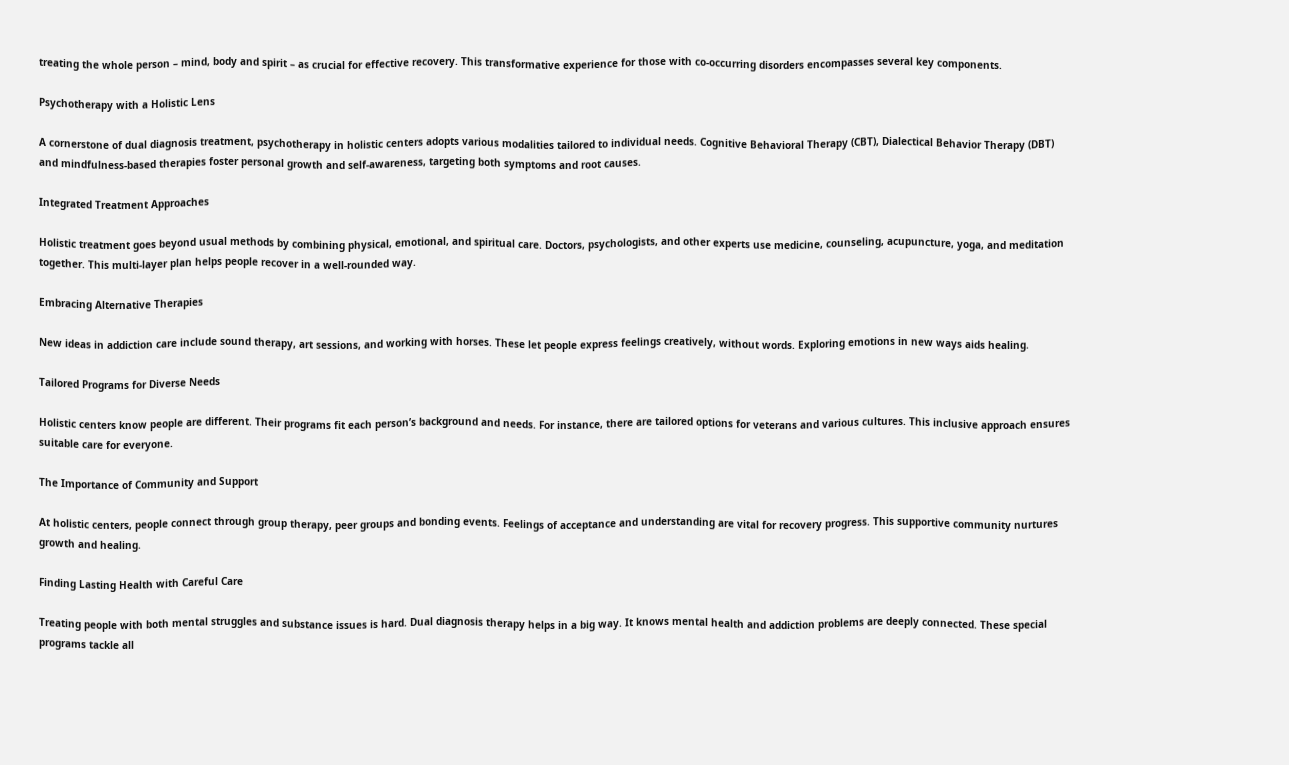treating the whole person – mind, body and spirit – as crucial for effective recovery. This transformative experience for those with co-occurring disorders encompasses several key components.

Psychotherapy with a Holistic Lens

A cornerstone of dual diagnosis treatment, psychotherapy in holistic centers adopts various modalities tailored to individual needs. Cognitive Behavioral Therapy (CBT), Dialectical Behavior Therapy (DBT) and mindfulness-based therapies foster personal growth and self-awareness, targeting both symptoms and root causes.

Integrated Treatment Approaches

Holistic treatment goes beyond usual methods by combining physical, emotional, and spiritual care. Doctors, psychologists, and other experts use medicine, counseling, acupuncture, yoga, and meditation together. This multi-layer plan helps people recover in a well-rounded way.

Embracing Alternative Therapies

New ideas in addiction care include sound therapy, art sessions, and working with horses. These let people express feelings creatively, without words. Exploring emotions in new ways aids healing.

Tailored Programs for Diverse Needs

Holistic centers know people are different. Their programs fit each person’s background and needs. For instance, there are tailored options for veterans and various cultures. This inclusive approach ensures suitable care for everyone.

The Importance of Community and Support

At holistic centers, people connect through group therapy, peer groups and bonding events. Feelings of acceptance and understanding are vital for recovery progress. This supportive community nurtures growth and healing.

Finding Lasting Health with Careful Care

Treating people with both mental struggles and substance issues is hard. Dual diagnosis therapy helps in a big way. It knows mental health and addiction problems are deeply connected. These special programs tackle all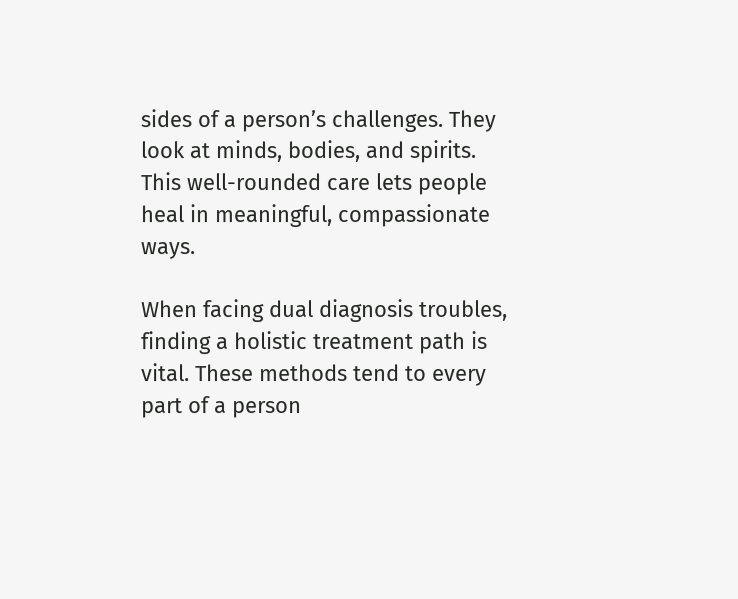sides of a person’s challenges. They look at minds, bodies, and spirits. This well-rounded care lets people heal in meaningful, compassionate ways.

When facing dual diagnosis troubles, finding a holistic treatment path is vital. These methods tend to every part of a person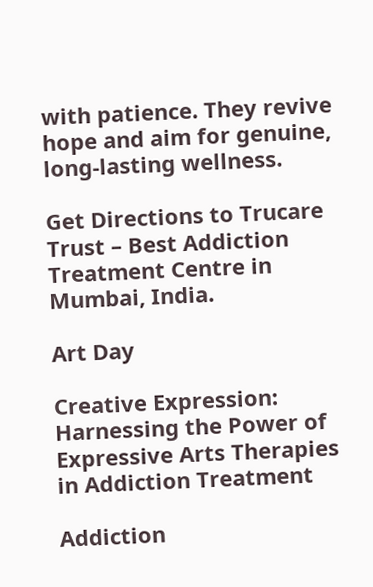with patience. They revive hope and aim for genuine, long-lasting wellness.

Get Directions to Trucare Trust – Best Addiction Treatment Centre in Mumbai, India.

Art Day

Creative Expression: Harnessing the Power of Expressive Arts Therapies in Addiction Treatment

Addiction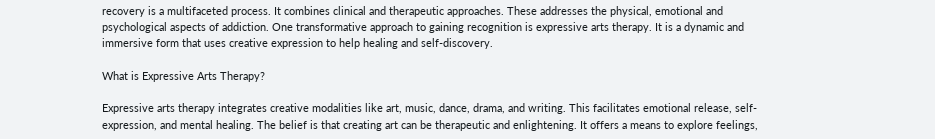recovery is a multifaceted process. It combines clinical and therapeutic approaches. These addresses the physical, emotional and psychological aspects of addiction. One transformative approach to gaining recognition is expressive arts therapy. It is a dynamic and immersive form that uses creative expression to help healing and self-discovery.

What is Expressive Arts Therapy?

Expressive arts therapy integrates creative modalities like art, music, dance, drama, and writing. This facilitates emotional release, self-expression, and mental healing. The belief is that creating art can be therapeutic and enlightening. It offers a means to explore feelings,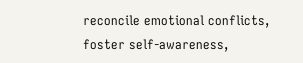reconcile emotional conflicts, foster self-awareness,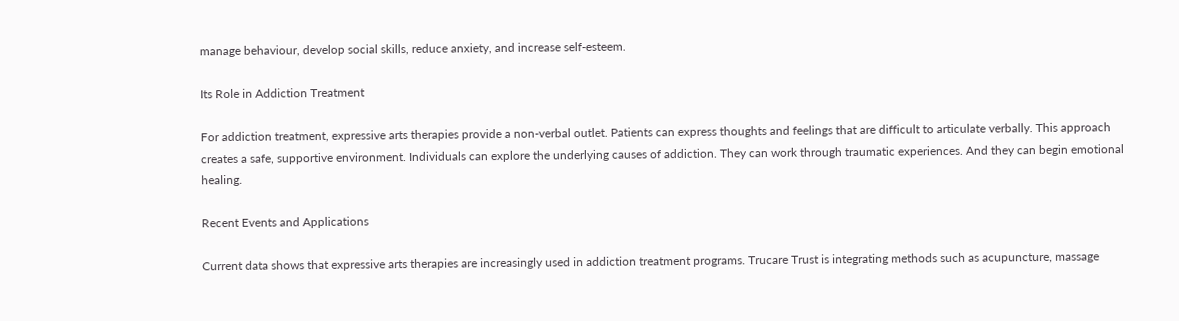manage behaviour, develop social skills, reduce anxiety, and increase self-esteem.

Its Role in Addiction Treatment

For addiction treatment, expressive arts therapies provide a non-verbal outlet. Patients can express thoughts and feelings that are difficult to articulate verbally. This approach creates a safe, supportive environment. Individuals can explore the underlying causes of addiction. They can work through traumatic experiences. And they can begin emotional healing.

Recent Events and Applications

Current data shows that expressive arts therapies are increasingly used in addiction treatment programs. Trucare Trust is integrating methods such as acupuncture, massage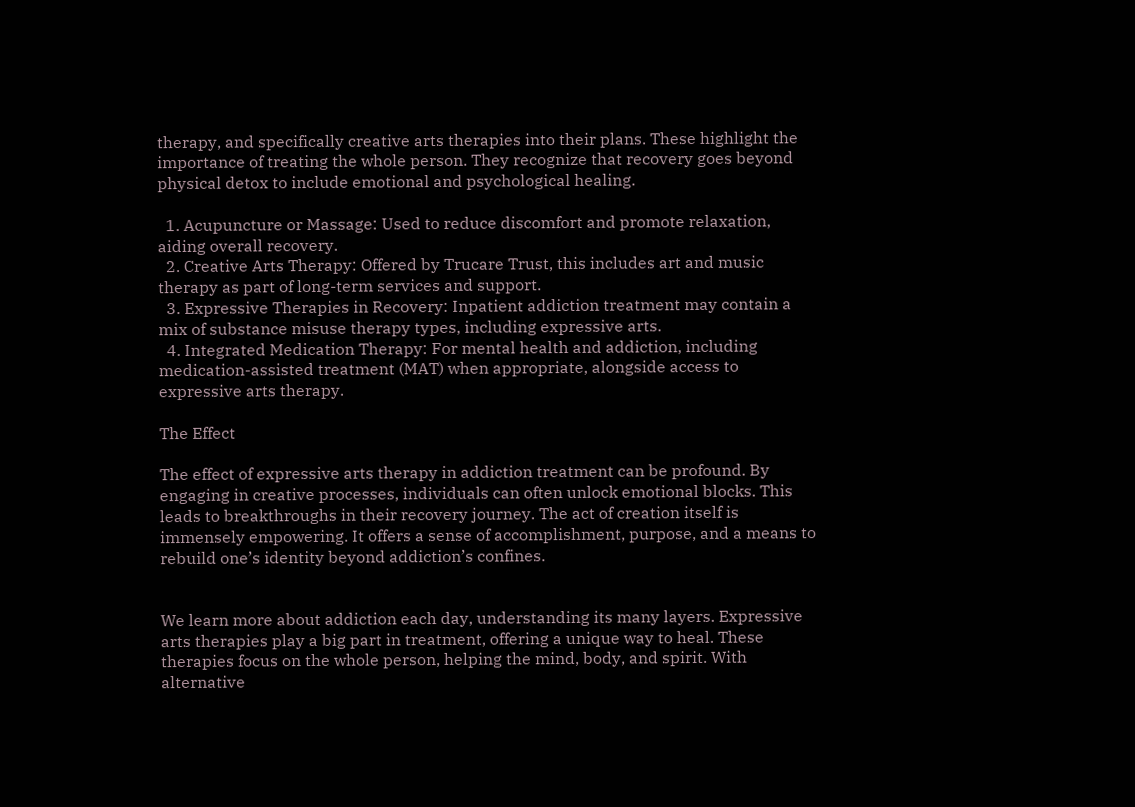therapy, and specifically creative arts therapies into their plans. These highlight the importance of treating the whole person. They recognize that recovery goes beyond physical detox to include emotional and psychological healing.

  1. Acupuncture or Massage: Used to reduce discomfort and promote relaxation, aiding overall recovery.
  2. Creative Arts Therapy: Offered by Trucare Trust, this includes art and music therapy as part of long-term services and support.
  3. Expressive Therapies in Recovery: Inpatient addiction treatment may contain a mix of substance misuse therapy types, including expressive arts.
  4. Integrated Medication Therapy: For mental health and addiction, including medication-assisted treatment (MAT) when appropriate, alongside access to expressive arts therapy.

The Effect

The effect of expressive arts therapy in addiction treatment can be profound. By engaging in creative processes, individuals can often unlock emotional blocks. This leads to breakthroughs in their recovery journey. The act of creation itself is immensely empowering. It offers a sense of accomplishment, purpose, and a means to rebuild one’s identity beyond addiction’s confines.


We learn more about addiction each day, understanding its many layers. Expressive arts therapies play a big part in treatment, offering a unique way to heal. These therapies focus on the whole person, helping the mind, body, and spirit. With alternative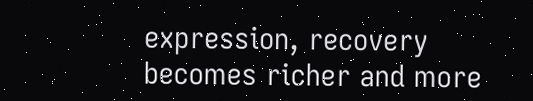expression, recovery becomes richer and more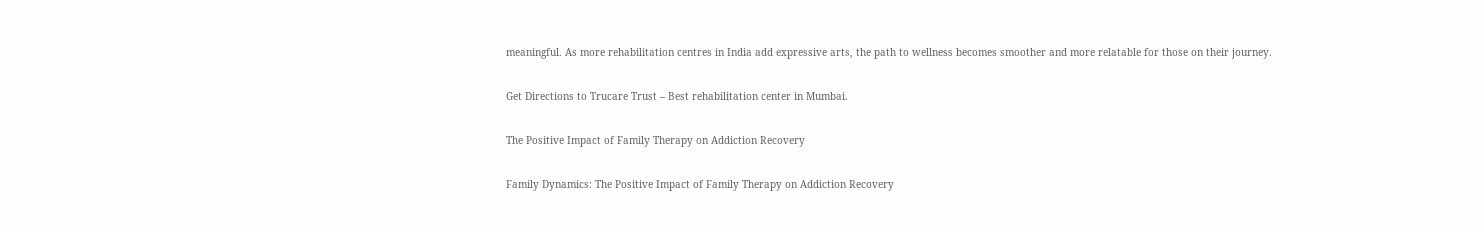meaningful. As more rehabilitation centres in India add expressive arts, the path to wellness becomes smoother and more relatable for those on their journey.

Get Directions to Trucare Trust – Best rehabilitation center in Mumbai.

The Positive Impact of Family Therapy on Addiction Recovery

Family Dynamics: The Positive Impact of Family Therapy on Addiction Recovery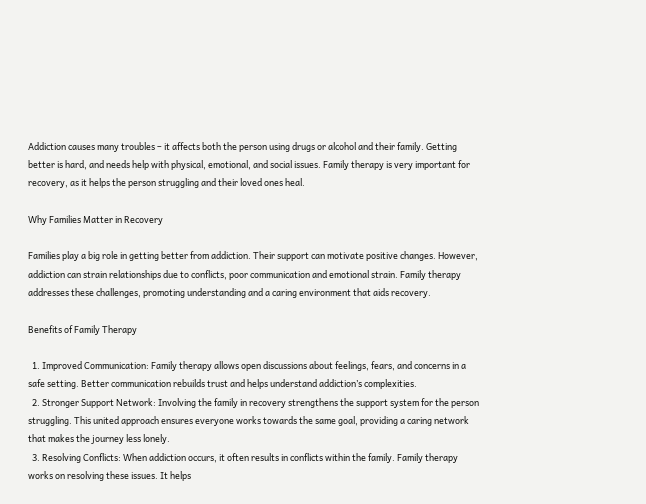Addiction causes many troubles – it affects both the person using drugs or alcohol and their family. Getting better is hard, and needs help with physical, emotional, and social issues. Family therapy is very important for recovery, as it helps the person struggling and their loved ones heal.

Why Families Matter in Recovery

Families play a big role in getting better from addiction. Their support can motivate positive changes. However, addiction can strain relationships due to conflicts, poor communication and emotional strain. Family therapy addresses these challenges, promoting understanding and a caring environment that aids recovery.

Benefits of Family Therapy

  1. Improved Communication: Family therapy allows open discussions about feelings, fears, and concerns in a safe setting. Better communication rebuilds trust and helps understand addiction’s complexities.
  2. Stronger Support Network: Involving the family in recovery strengthens the support system for the person struggling. This united approach ensures everyone works towards the same goal, providing a caring network that makes the journey less lonely.
  3. Resolving Conflicts: When addiction occurs, it often results in conflicts within the family. Family therapy works on resolving these issues. It helps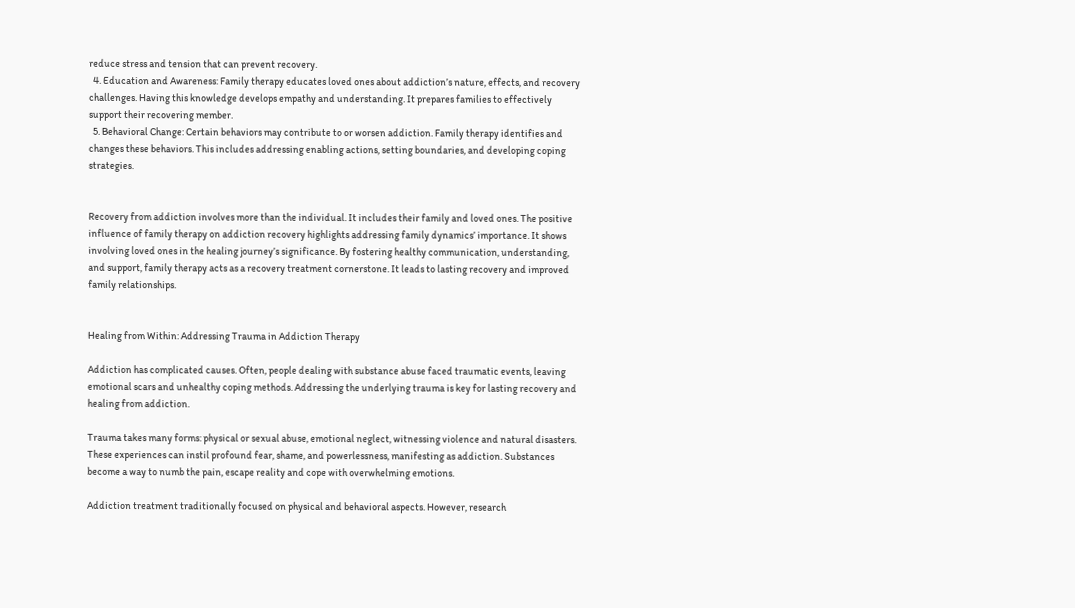reduce stress and tension that can prevent recovery.
  4. Education and Awareness: Family therapy educates loved ones about addiction’s nature, effects, and recovery challenges. Having this knowledge develops empathy and understanding. It prepares families to effectively support their recovering member.
  5. Behavioral Change: Certain behaviors may contribute to or worsen addiction. Family therapy identifies and changes these behaviors. This includes addressing enabling actions, setting boundaries, and developing coping strategies.


Recovery from addiction involves more than the individual. It includes their family and loved ones. The positive influence of family therapy on addiction recovery highlights addressing family dynamics’ importance. It shows involving loved ones in the healing journey’s significance. By fostering healthy communication, understanding, and support, family therapy acts as a recovery treatment cornerstone. It leads to lasting recovery and improved family relationships.


Healing from Within: Addressing Trauma in Addiction Therapy

Addiction has complicated causes. Often, people dealing with substance abuse faced traumatic events, leaving emotional scars and unhealthy coping methods. Addressing the underlying trauma is key for lasting recovery and healing from addiction.

Trauma takes many forms: physical or sexual abuse, emotional neglect, witnessing violence and natural disasters. These experiences can instil profound fear, shame, and powerlessness, manifesting as addiction. Substances become a way to numb the pain, escape reality and cope with overwhelming emotions.

Addiction treatment traditionally focused on physical and behavioral aspects. However, research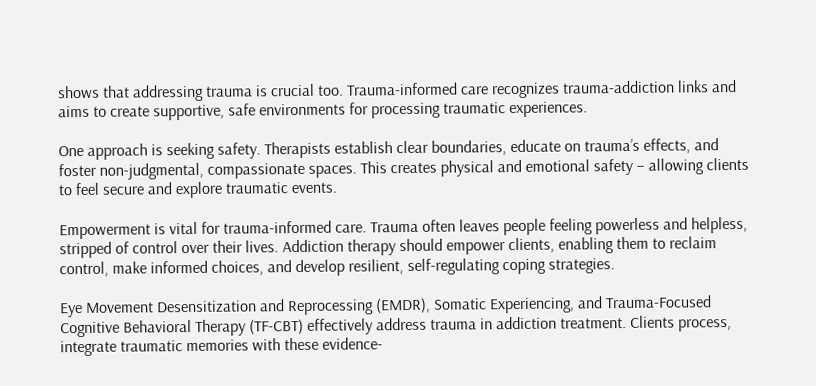shows that addressing trauma is crucial too. Trauma-informed care recognizes trauma-addiction links and aims to create supportive, safe environments for processing traumatic experiences.

One approach is seeking safety. Therapists establish clear boundaries, educate on trauma’s effects, and foster non-judgmental, compassionate spaces. This creates physical and emotional safety – allowing clients to feel secure and explore traumatic events.

Empowerment is vital for trauma-informed care. Trauma often leaves people feeling powerless and helpless, stripped of control over their lives. Addiction therapy should empower clients, enabling them to reclaim control, make informed choices, and develop resilient, self-regulating coping strategies.

Eye Movement Desensitization and Reprocessing (EMDR), Somatic Experiencing, and Trauma-Focused Cognitive Behavioral Therapy (TF-CBT) effectively address trauma in addiction treatment. Clients process, integrate traumatic memories with these evidence-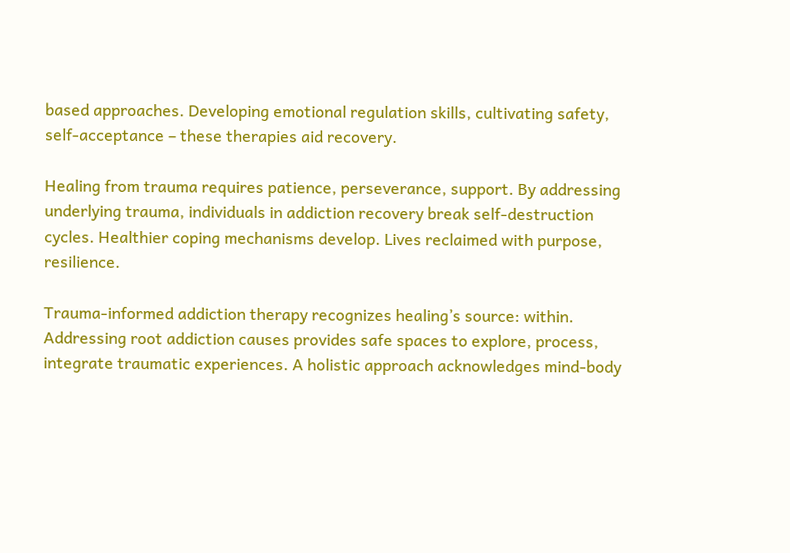based approaches. Developing emotional regulation skills, cultivating safety, self-acceptance – these therapies aid recovery.

Healing from trauma requires patience, perseverance, support. By addressing underlying trauma, individuals in addiction recovery break self-destruction cycles. Healthier coping mechanisms develop. Lives reclaimed with purpose, resilience.

Trauma-informed addiction therapy recognizes healing’s source: within. Addressing root addiction causes provides safe spaces to explore, process, integrate traumatic experiences. A holistic approach acknowledges mind-body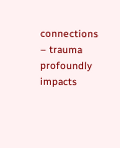connections – trauma profoundly impacts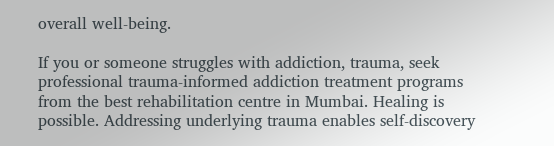overall well-being.

If you or someone struggles with addiction, trauma, seek professional trauma-informed addiction treatment programs from the best rehabilitation centre in Mumbai. Healing is possible. Addressing underlying trauma enables self-discovery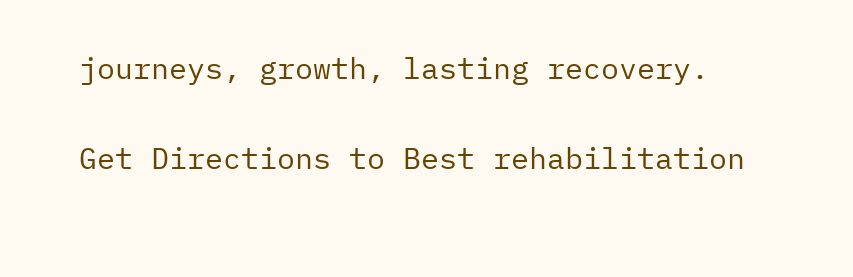journeys, growth, lasting recovery.

Get Directions to Best rehabilitation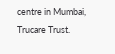centre in Mumbai, Trucare Trust.